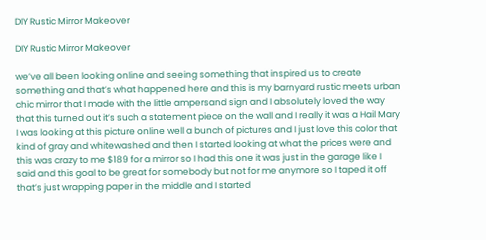DIY Rustic Mirror Makeover

DIY Rustic Mirror Makeover

we’ve all been looking online and seeing something that inspired us to create something and that’s what happened here and this is my barnyard rustic meets urban chic mirror that I made with the little ampersand sign and I absolutely loved the way that this turned out it’s such a statement piece on the wall and I really it was a Hail Mary I was looking at this picture online well a bunch of pictures and I just love this color that kind of gray and whitewashed and then I started looking at what the prices were and this was crazy to me $189 for a mirror so I had this one it was just in the garage like I said and this goal to be great for somebody but not for me anymore so I taped it off that’s just wrapping paper in the middle and I started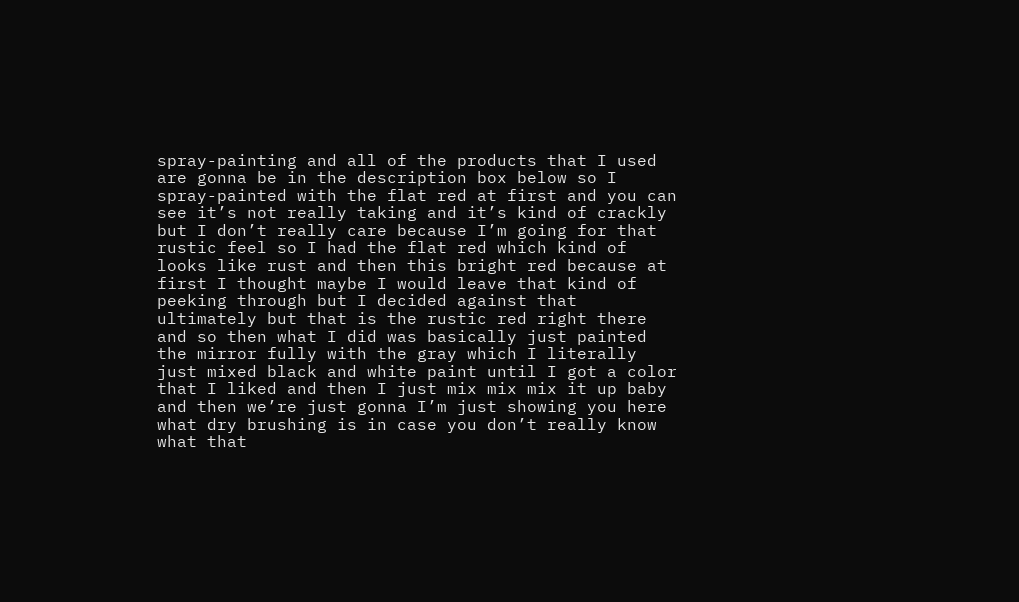spray-painting and all of the products that I used are gonna be in the description box below so I spray-painted with the flat red at first and you can see it’s not really taking and it’s kind of crackly but I don’t really care because I’m going for that rustic feel so I had the flat red which kind of looks like rust and then this bright red because at first I thought maybe I would leave that kind of peeking through but I decided against that ultimately but that is the rustic red right there and so then what I did was basically just painted the mirror fully with the gray which I literally just mixed black and white paint until I got a color that I liked and then I just mix mix mix it up baby and then we’re just gonna I’m just showing you here what dry brushing is in case you don’t really know what that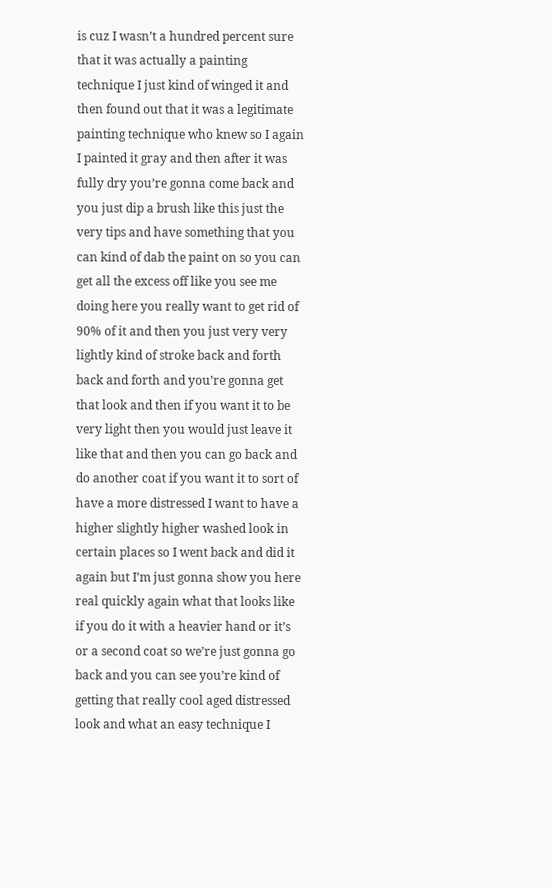is cuz I wasn’t a hundred percent sure that it was actually a painting technique I just kind of winged it and then found out that it was a legitimate painting technique who knew so I again I painted it gray and then after it was fully dry you’re gonna come back and you just dip a brush like this just the very tips and have something that you can kind of dab the paint on so you can get all the excess off like you see me doing here you really want to get rid of 90% of it and then you just very very lightly kind of stroke back and forth back and forth and you’re gonna get that look and then if you want it to be very light then you would just leave it like that and then you can go back and do another coat if you want it to sort of have a more distressed I want to have a higher slightly higher washed look in certain places so I went back and did it again but I’m just gonna show you here real quickly again what that looks like if you do it with a heavier hand or it’s or a second coat so we’re just gonna go back and you can see you’re kind of getting that really cool aged distressed look and what an easy technique I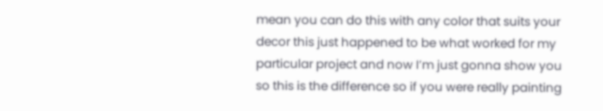mean you can do this with any color that suits your decor this just happened to be what worked for my particular project and now I’m just gonna show you so this is the difference so if you were really painting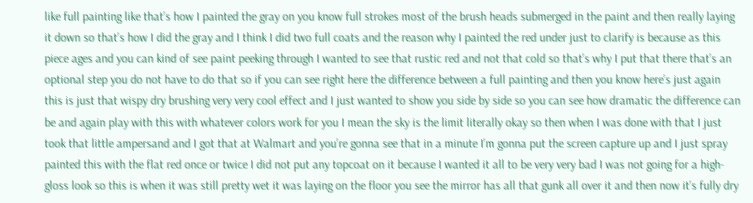like full painting like that’s how I painted the gray on you know full strokes most of the brush heads submerged in the paint and then really laying it down so that’s how I did the gray and I think I did two full coats and the reason why I painted the red under just to clarify is because as this piece ages and you can kind of see paint peeking through I wanted to see that rustic red and not that cold so that’s why I put that there that’s an optional step you do not have to do that so if you can see right here the difference between a full painting and then you know here’s just again this is just that wispy dry brushing very very cool effect and I just wanted to show you side by side so you can see how dramatic the difference can be and again play with this with whatever colors work for you I mean the sky is the limit literally okay so then when I was done with that I just took that little ampersand and I got that at Walmart and you’re gonna see that in a minute I’m gonna put the screen capture up and I just spray painted this with the flat red once or twice I did not put any topcoat on it because I wanted it all to be very very bad I was not going for a high-gloss look so this is when it was still pretty wet it was laying on the floor you see the mirror has all that gunk all over it and then now it’s fully dry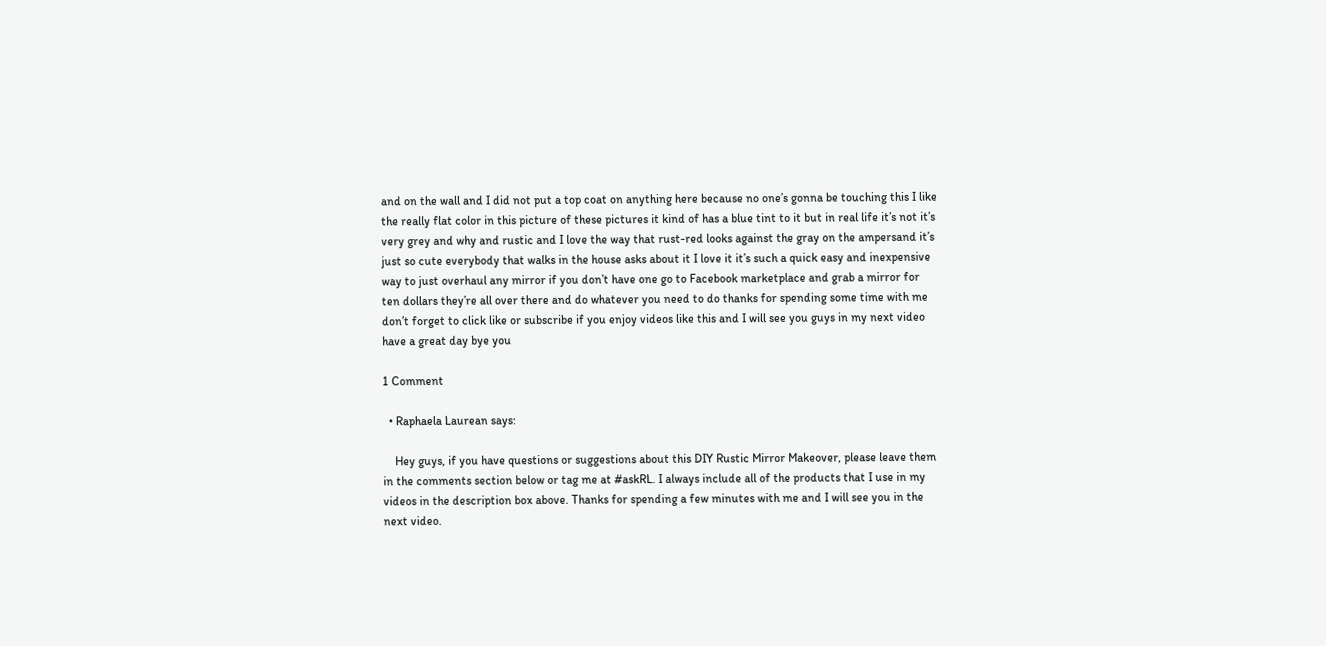and on the wall and I did not put a top coat on anything here because no one’s gonna be touching this I like the really flat color in this picture of these pictures it kind of has a blue tint to it but in real life it’s not it’s very grey and why and rustic and I love the way that rust-red looks against the gray on the ampersand it’s just so cute everybody that walks in the house asks about it I love it it’s such a quick easy and inexpensive way to just overhaul any mirror if you don’t have one go to Facebook marketplace and grab a mirror for ten dollars they’re all over there and do whatever you need to do thanks for spending some time with me don’t forget to click like or subscribe if you enjoy videos like this and I will see you guys in my next video have a great day bye you

1 Comment

  • Raphaela Laurean says:

    Hey guys, if you have questions or suggestions about this DIY Rustic Mirror Makeover, please leave them in the comments section below or tag me at #askRL. I always include all of the products that I use in my videos in the description box above. Thanks for spending a few minutes with me and I will see you in the next video.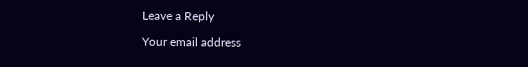Leave a Reply

Your email address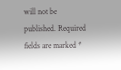will not be published. Required fields are marked *